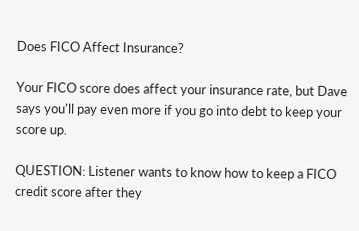Does FICO Affect Insurance?

Your FICO score does affect your insurance rate, but Dave says you'll pay even more if you go into debt to keep your score up.

QUESTION: Listener wants to know how to keep a FICO credit score after they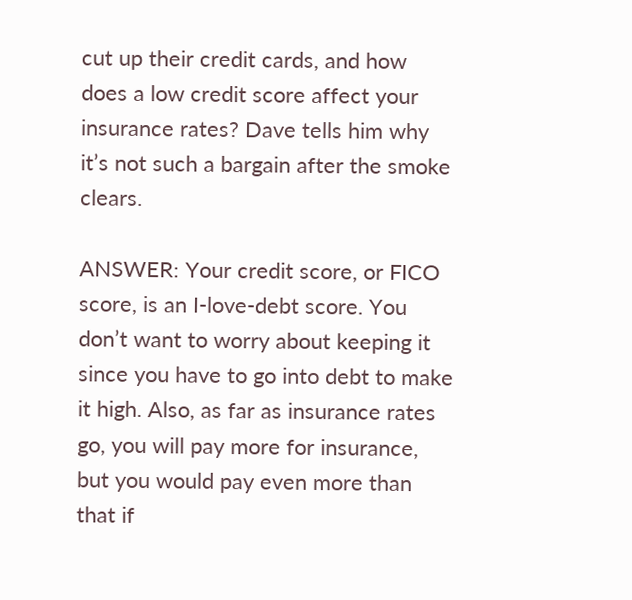cut up their credit cards, and how does a low credit score affect your insurance rates? Dave tells him why it’s not such a bargain after the smoke clears.

ANSWER: Your credit score, or FICO score, is an I-love-debt score. You don’t want to worry about keeping it since you have to go into debt to make it high. Also, as far as insurance rates go, you will pay more for insurance, but you would pay even more than that if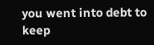you went into debt to keep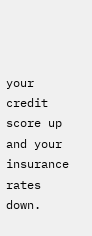your credit score up and your insurance rates down.